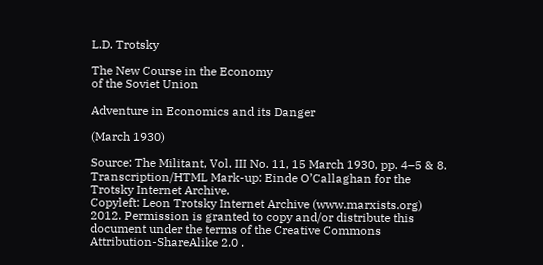L.D. Trotsky

The New Course in the Economy
of the Soviet Union

Adventure in Economics and its Danger

(March 1930)

Source: The Militant, Vol. III No. 11, 15 March 1930, pp. 4–5 & 8.
Transcription/HTML Mark-up: Einde O’Callaghan for the Trotsky Internet Archive.
Copyleft: Leon Trotsky Internet Archive (www.marxists.org) 2012. Permission is granted to copy and/or distribute this document under the terms of the Creative Commons Attribution-ShareAlike 2.0 .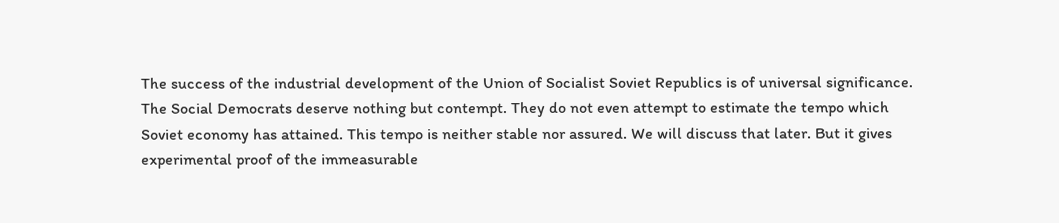The success of the industrial development of the Union of Socialist Soviet Republics is of universal significance. The Social Democrats deserve nothing but contempt. They do not even attempt to estimate the tempo which Soviet economy has attained. This tempo is neither stable nor assured. We will discuss that later. But it gives experimental proof of the immeasurable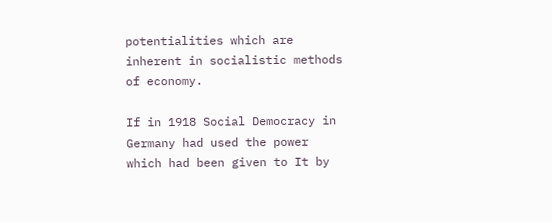potentialities which are inherent in socialistic methods of economy.

If in 1918 Social Democracy in Germany had used the power which had been given to It by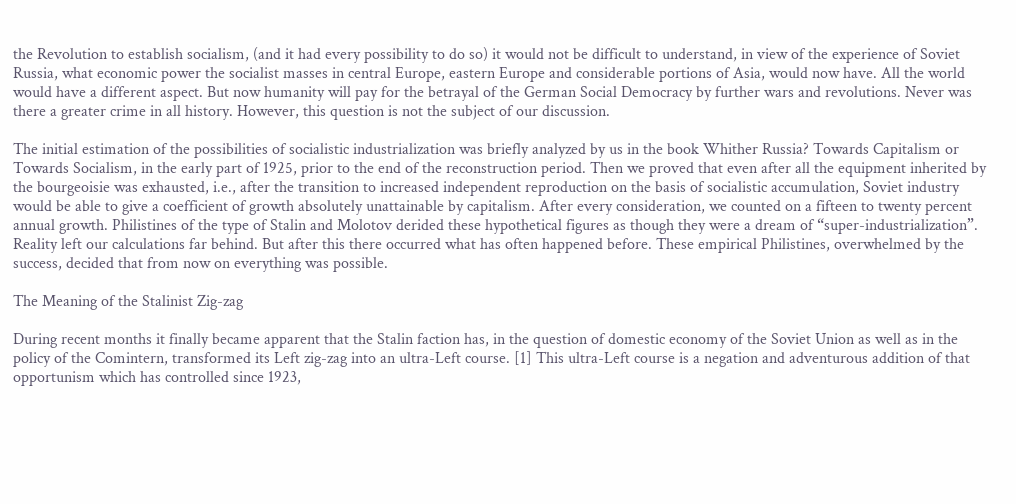the Revolution to establish socialism, (and it had every possibility to do so) it would not be difficult to understand, in view of the experience of Soviet Russia, what economic power the socialist masses in central Europe, eastern Europe and considerable portions of Asia, would now have. All the world would have a different aspect. But now humanity will pay for the betrayal of the German Social Democracy by further wars and revolutions. Never was there a greater crime in all history. However, this question is not the subject of our discussion.

The initial estimation of the possibilities of socialistic industrialization was briefly analyzed by us in the book Whither Russia? Towards Capitalism or Towards Socialism, in the early part of 1925, prior to the end of the reconstruction period. Then we proved that even after all the equipment inherited by the bourgeoisie was exhausted, i.e., after the transition to increased independent reproduction on the basis of socialistic accumulation, Soviet industry would be able to give a coefficient of growth absolutely unattainable by capitalism. After every consideration, we counted on a fifteen to twenty percent annual growth. Philistines of the type of Stalin and Molotov derided these hypothetical figures as though they were a dream of “super-industrialization”. Reality left our calculations far behind. But after this there occurred what has often happened before. These empirical Philistines, overwhelmed by the success, decided that from now on everything was possible.

The Meaning of the Stalinist Zig-zag

During recent months it finally became apparent that the Stalin faction has, in the question of domestic economy of the Soviet Union as well as in the policy of the Comintern, transformed its Left zig-zag into an ultra-Left course. [1] This ultra-Left course is a negation and adventurous addition of that opportunism which has controlled since 1923,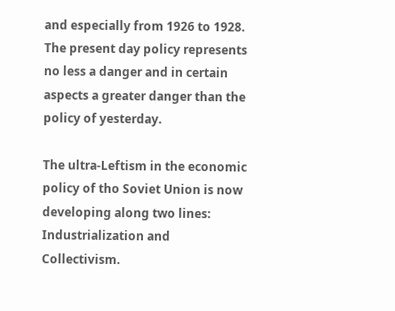and especially from 1926 to 1928. The present day policy represents no less a danger and in certain aspects a greater danger than the policy of yesterday.

The ultra-Leftism in the economic policy of tho Soviet Union is now developing along two lines: Industrialization and Collectivism.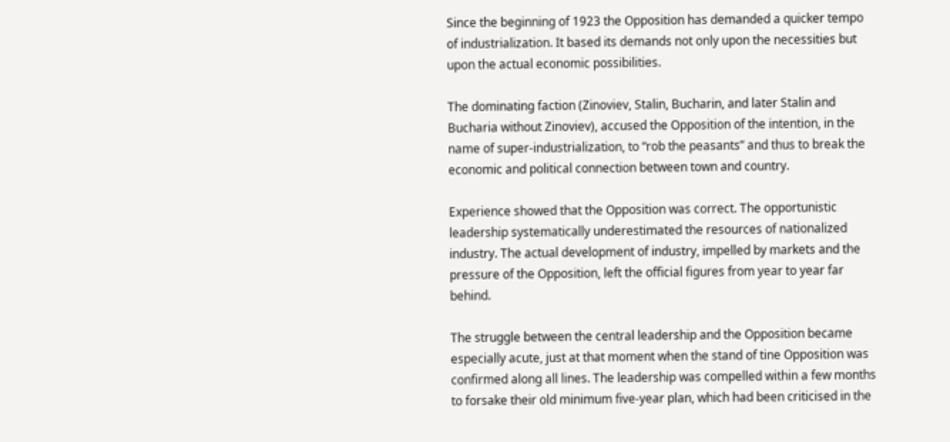Since the beginning of 1923 the Opposition has demanded a quicker tempo of industrialization. It based its demands not only upon the necessities but upon the actual economic possibilities.

The dominating faction (Zinoviev, Stalin, Bucharin, and later Stalin and Bucharia without Zinoviev), accused the Opposition of the intention, in the name of super-industrialization, to “rob the peasants” and thus to break the economic and political connection between town and country.

Experience showed that the Opposition was correct. The opportunistic leadership systematically underestimated the resources of nationalized industry. The actual development of industry, impelled by markets and the pressure of the Opposition, left the official figures from year to year far behind.

The struggle between the central leadership and the Opposition became especially acute, just at that moment when the stand of tine Opposition was confirmed along all lines. The leadership was compelled within a few months to forsake their old minimum five-year plan, which had been criticised in the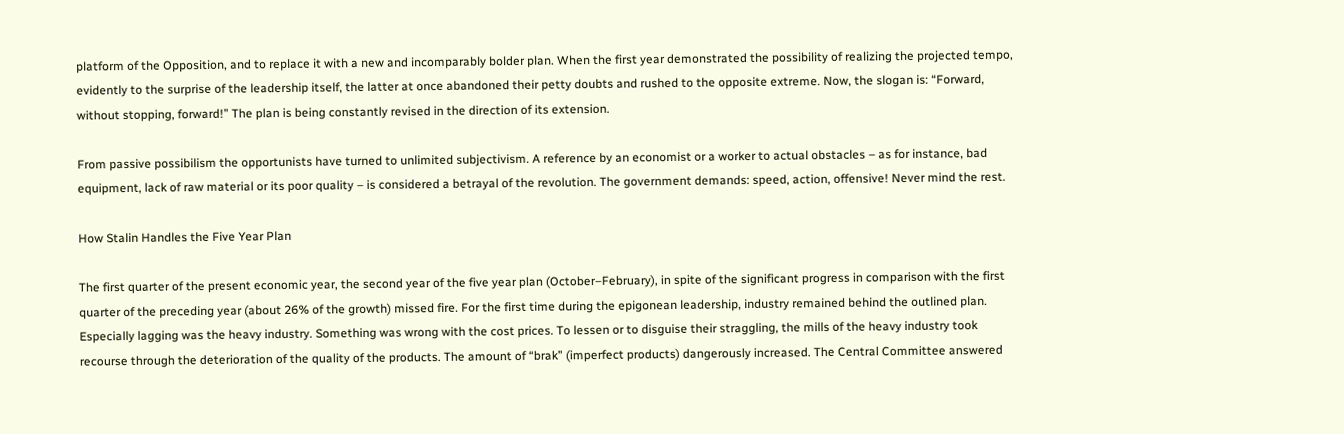platform of the Opposition, and to replace it with a new and incomparably bolder plan. When the first year demonstrated the possibility of realizing the projected tempo, evidently to the surprise of the leadership itself, the latter at once abandoned their petty doubts and rushed to the opposite extreme. Now, the slogan is: “Forward, without stopping, forward!” The plan is being constantly revised in the direction of its extension.

From passive possibilism the opportunists have turned to unlimited subjectivism. A reference by an economist or a worker to actual obstacles – as for instance, bad equipment, lack of raw material or its poor quality – is considered a betrayal of the revolution. The government demands: speed, action, offensive! Never mind the rest.

How Stalin Handles the Five Year Plan

The first quarter of the present economic year, the second year of the five year plan (October–February), in spite of the significant progress in comparison with the first quarter of the preceding year (about 26% of the growth) missed fire. For the first time during the epigonean leadership, industry remained behind the outlined plan. Especially lagging was the heavy industry. Something was wrong with the cost prices. To lessen or to disguise their straggling, the mills of the heavy industry took recourse through the deterioration of the quality of the products. The amount of “brak” (imperfect products) dangerously increased. The Central Committee answered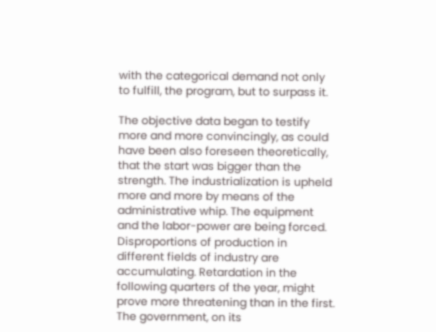with the categorical demand not only to fulfill, the program, but to surpass it.

The objective data began to testify more and more convincingly, as could have been also foreseen theoretically, that the start was bigger than the strength. The industrialization is upheld more and more by means of the administrative whip. The equipment and the labor-power are being forced. Disproportions of production in different fields of industry are accumulating. Retardation in the following quarters of the year, might prove more threatening than in the first. The government, on its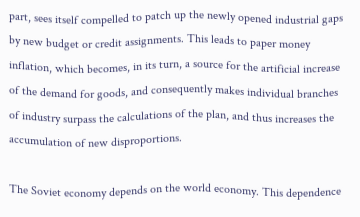part, sees itself compelled to patch up the newly opened industrial gaps by new budget or credit assignments. This leads to paper money inflation, which becomes, in its turn, a source for the artificial increase of the demand for goods, and consequently makes individual branches of industry surpass the calculations of the plan, and thus increases the accumulation of new disproportions.

The Soviet economy depends on the world economy. This dependence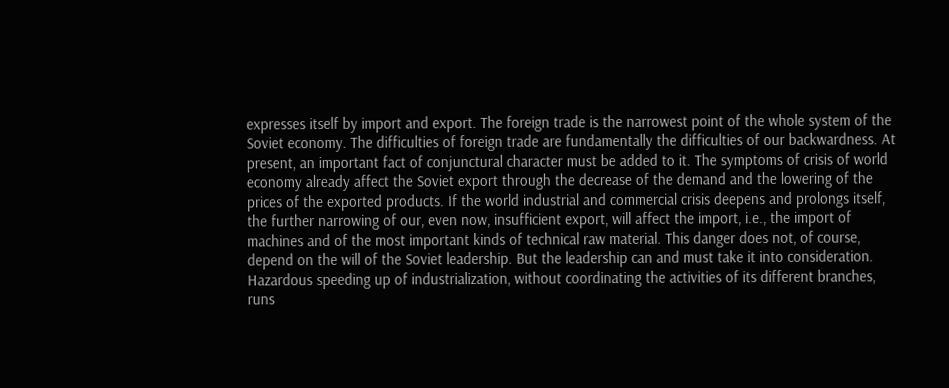expresses itself by import and export. The foreign trade is the narrowest point of the whole system of the Soviet economy. The difficulties of foreign trade are fundamentally the difficulties of our backwardness. At present, an important fact of conjunctural character must be added to it. The symptoms of crisis of world economy already affect the Soviet export through the decrease of the demand and the lowering of the prices of the exported products. If the world industrial and commercial crisis deepens and prolongs itself, the further narrowing of our, even now, insufficient export, will affect the import, i.e., the import of machines and of the most important kinds of technical raw material. This danger does not, of course, depend on the will of the Soviet leadership. But the leadership can and must take it into consideration. Hazardous speeding up of industrialization, without coordinating the activities of its different branches, runs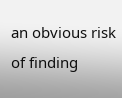an obvious risk of finding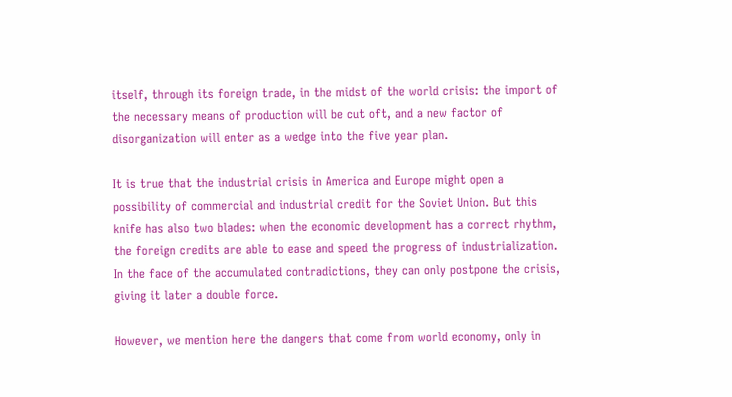itself, through its foreign trade, in the midst of the world crisis: the import of the necessary means of production will be cut oft, and a new factor of disorganization will enter as a wedge into the five year plan.

It is true that the industrial crisis in America and Europe might open a possibility of commercial and industrial credit for the Soviet Union. But this knife has also two blades: when the economic development has a correct rhythm, the foreign credits are able to ease and speed the progress of industrialization. In the face of the accumulated contradictions, they can only postpone the crisis, giving it later a double force.

However, we mention here the dangers that come from world economy, only in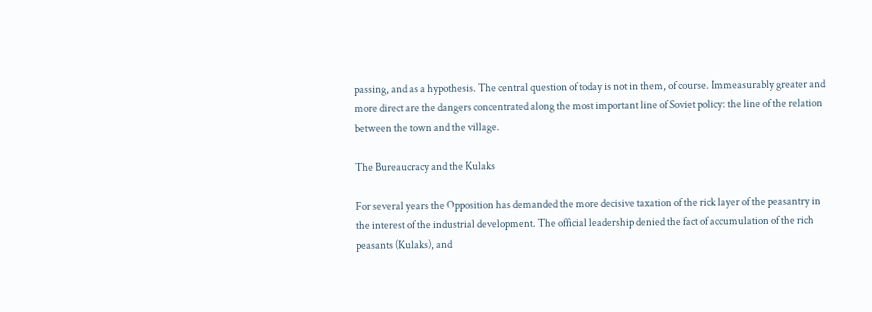passing, and as a hypothesis. The central question of today is not in them, of course. Immeasurably greater and more direct are the dangers concentrated along the most important line of Soviet policy: the line of the relation between the town and the village.

The Bureaucracy and the Kulaks

For several years the Opposition has demanded the more decisive taxation of the rick layer of the peasantry in the interest of the industrial development. The official leadership denied the fact of accumulation of the rich peasants (Kulaks), and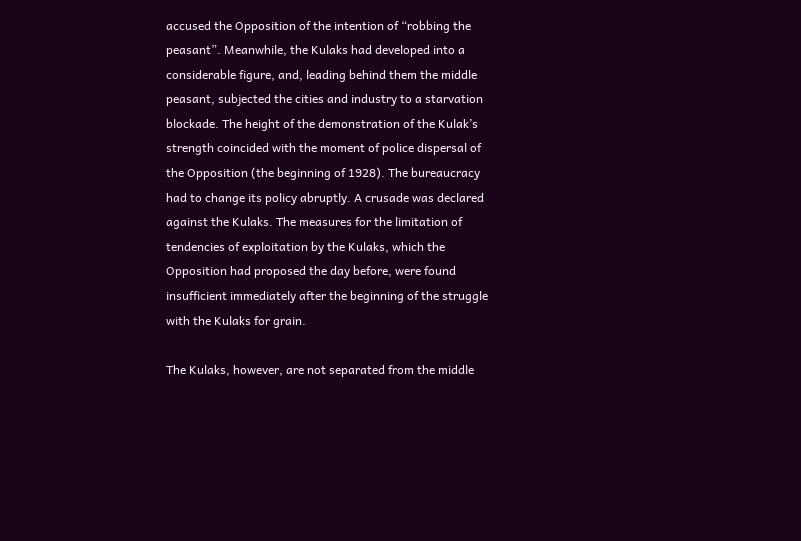accused the Opposition of the intention of “robbing the peasant”. Meanwhile, the Kulaks had developed into a considerable figure, and, leading behind them the middle peasant, subjected the cities and industry to a starvation blockade. The height of the demonstration of the Kulak’s strength coincided with the moment of police dispersal of the Opposition (the beginning of 1928). The bureaucracy had to change its policy abruptly. A crusade was declared against the Kulaks. The measures for the limitation of tendencies of exploitation by the Kulaks, which the Opposition had proposed the day before, were found insufficient immediately after the beginning of the struggle with the Kulaks for grain.

The Kulaks, however, are not separated from the middle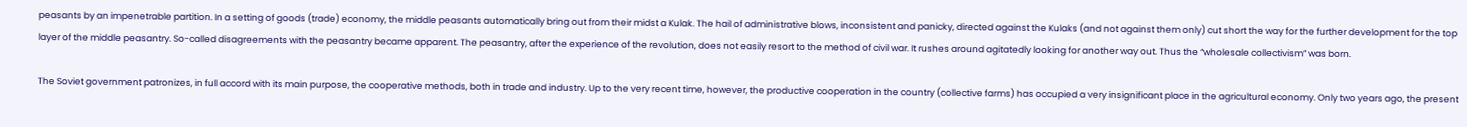peasants by an impenetrable partition. In a setting of goods (trade) economy, the middle peasants automatically bring out from their midst a Kulak. The hail of administrative blows, inconsistent and panicky, directed against the Kulaks (and not against them only) cut short the way for the further development for the top layer of the middle peasantry. So-called disagreements with the peasantry became apparent. The peasantry, after the experience of the revolution, does not easily resort to the method of civil war. It rushes around agitatedly looking for another way out. Thus the “wholesale collectivism” was born.

The Soviet government patronizes, in full accord with its main purpose, the cooperative methods, both in trade and industry. Up to the very recent time, however, the productive cooperation in the country (collective farms) has occupied a very insignificant place in the agricultural economy. Only two years ago, the present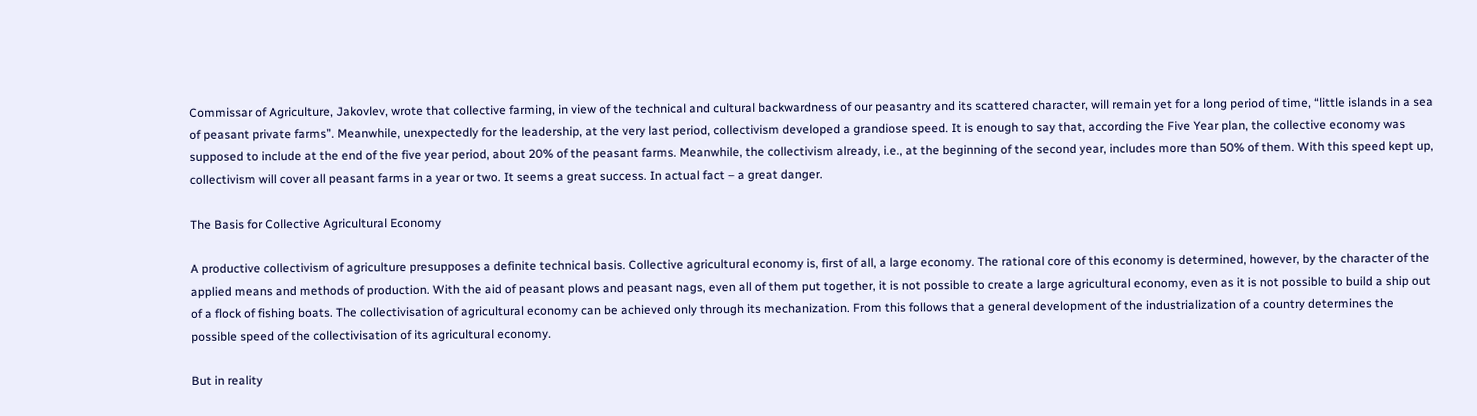Commissar of Agriculture, Jakovlev, wrote that collective farming, in view of the technical and cultural backwardness of our peasantry and its scattered character, will remain yet for a long period of time, “little islands in a sea of peasant private farms”. Meanwhile, unexpectedly for the leadership, at the very last period, collectivism developed a grandiose speed. It is enough to say that, according the Five Year plan, the collective economy was supposed to include at the end of the five year period, about 20% of the peasant farms. Meanwhile, the collectivism already, i.e., at the beginning of the second year, includes more than 50% of them. With this speed kept up, collectivism will cover all peasant farms in a year or two. It seems a great success. In actual fact – a great danger.

The Basis for Collective Agricultural Economy

A productive collectivism of agriculture presupposes a definite technical basis. Collective agricultural economy is, first of all, a large economy. The rational core of this economy is determined, however, by the character of the applied means and methods of production. With the aid of peasant plows and peasant nags, even all of them put together, it is not possible to create a large agricultural economy, even as it is not possible to build a ship out of a flock of fishing boats. The collectivisation of agricultural economy can be achieved only through its mechanization. From this follows that a general development of the industrialization of a country determines the possible speed of the collectivisation of its agricultural economy.

But in reality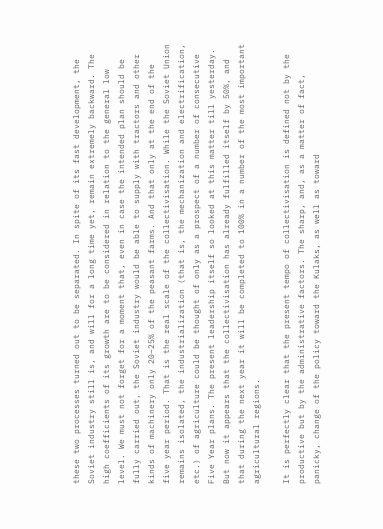these two processes turned out to be separated. In spite of its fast development, the Soviet industry still is, and will for a long time yet, remain extremely backward. The high coefficients of its growth are to be considered in relation to the general low level. We must not forget for a moment that, even in case the intended plan should be fully carried out, the Soviet industry would be able to supply with tractors and other kinds of machinery only 20–25% of the peasant farms. And that only at the end of the five year period. That is the real scale of the collectivisation. While the Soviet Union remains isolated, the industrialization (that is, the mechanization and electrification, etc.) of agriculture could be thought of only as a prospect of a number of consecutive Five Year plans. The present leadership itself so looked at this matter till yesterday. But now it appears that the collectivisation has already fulfilled itself by 50%, and that during the next year it will be completed to 100% in a number of the most important agricultural regions.

It is perfectly clear that the present tempo of collectivisation is defined not by the productive but by the administrative factors. The sharp, and, as a matter of fact, panicky, change of the policy toward the Kulaks, as well as toward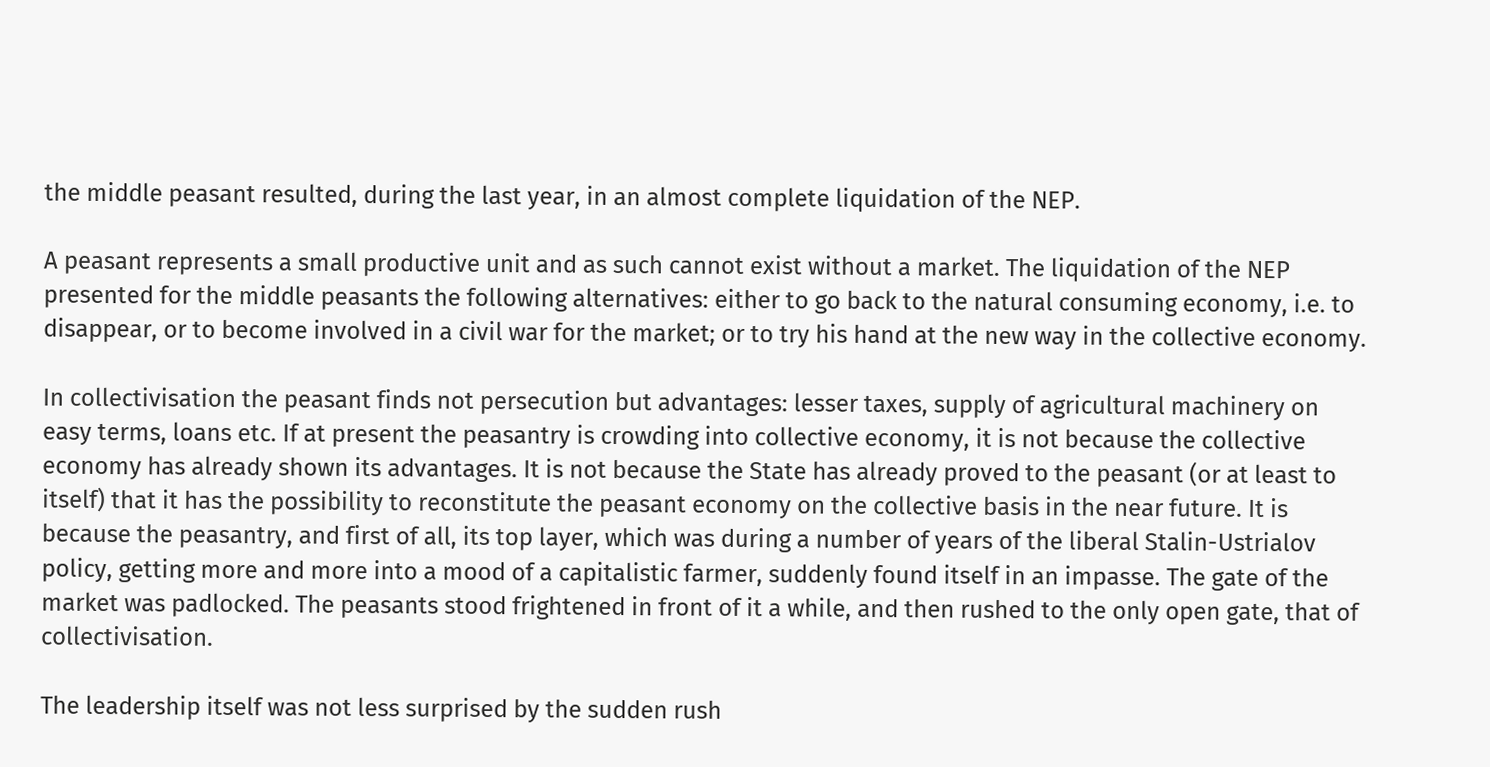the middle peasant resulted, during the last year, in an almost complete liquidation of the NEP.

A peasant represents a small productive unit and as such cannot exist without a market. The liquidation of the NEP presented for the middle peasants the following alternatives: either to go back to the natural consuming economy, i.e. to disappear, or to become involved in a civil war for the market; or to try his hand at the new way in the collective economy.

In collectivisation the peasant finds not persecution but advantages: lesser taxes, supply of agricultural machinery on easy terms, loans etc. If at present the peasantry is crowding into collective economy, it is not because the collective economy has already shown its advantages. It is not because the State has already proved to the peasant (or at least to itself) that it has the possibility to reconstitute the peasant economy on the collective basis in the near future. It is because the peasantry, and first of all, its top layer, which was during a number of years of the liberal Stalin-Ustrialov policy, getting more and more into a mood of a capitalistic farmer, suddenly found itself in an impasse. The gate of the market was padlocked. The peasants stood frightened in front of it a while, and then rushed to the only open gate, that of collectivisation.

The leadership itself was not less surprised by the sudden rush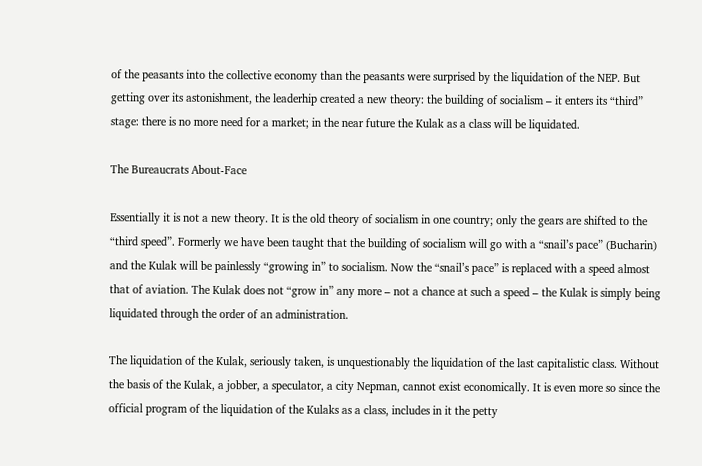of the peasants into the collective economy than the peasants were surprised by the liquidation of the NEP. But getting over its astonishment, the leaderhip created a new theory: the building of socialism – it enters its “third” stage: there is no more need for a market; in the near future the Kulak as a class will be liquidated.

The Bureaucrats About-Face

Essentially it is not a new theory. It is the old theory of socialism in one country; only the gears are shifted to the “third speed”. Formerly we have been taught that the building of socialism will go with a “snail’s pace” (Bucharin) and the Kulak will be painlessly “growing in” to socialism. Now the “snail’s pace” is replaced with a speed almost that of aviation. The Kulak does not “grow in” any more – not a chance at such a speed – the Kulak is simply being liquidated through the order of an administration.

The liquidation of the Kulak, seriously taken, is unquestionably the liquidation of the last capitalistic class. Without the basis of the Kulak, a jobber, a speculator, a city Nepman, cannot exist economically. It is even more so since the official program of the liquidation of the Kulaks as a class, includes in it the petty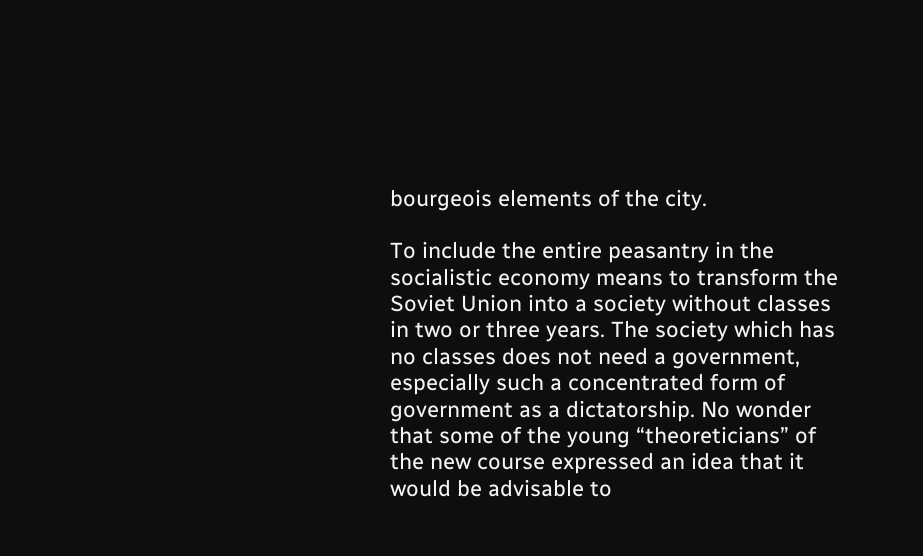bourgeois elements of the city.

To include the entire peasantry in the socialistic economy means to transform the Soviet Union into a society without classes in two or three years. The society which has no classes does not need a government, especially such a concentrated form of government as a dictatorship. No wonder that some of the young “theoreticians” of the new course expressed an idea that it would be advisable to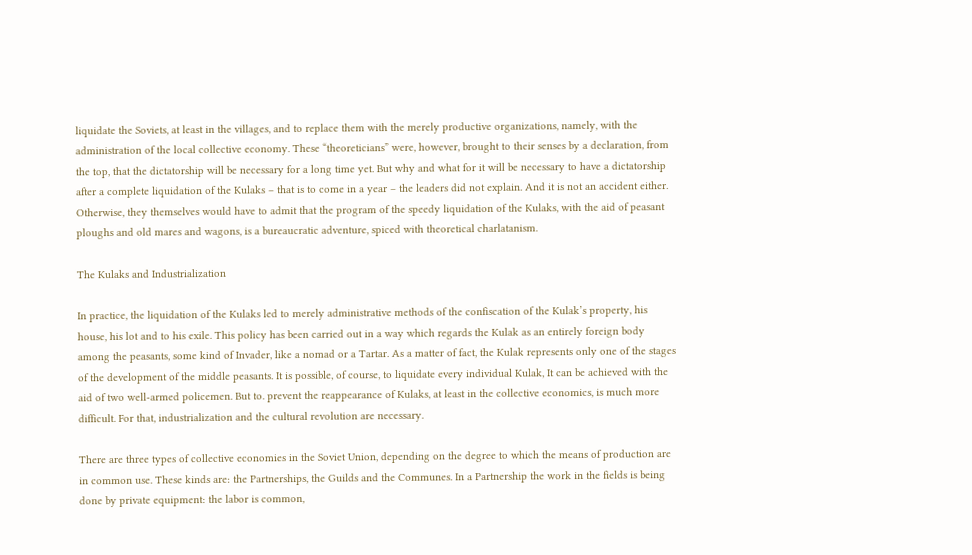liquidate the Soviets, at least in the villages, and to replace them with the merely productive organizations, namely, with the administration of the local collective economy. These “theoreticians” were, however, brought to their senses by a declaration, from the top, that the dictatorship will be necessary for a long time yet. But why and what for it will be necessary to have a dictatorship after a complete liquidation of the Kulaks – that is to come in a year – the leaders did not explain. And it is not an accident either. Otherwise, they themselves would have to admit that the program of the speedy liquidation of the Kulaks, with the aid of peasant ploughs and old mares and wagons, is a bureaucratic adventure, spiced with theoretical charlatanism.

The Kulaks and Industrialization

In practice, the liquidation of the Kulaks led to merely administrative methods of the confiscation of the Kulak’s property, his house, his lot and to his exile. This policy has been carried out in a way which regards the Kulak as an entirely foreign body among the peasants, some kind of Invader, like a nomad or a Tartar. As a matter of fact, the Kulak represents only one of the stages of the development of the middle peasants. It is possible, of course, to liquidate every individual Kulak, It can be achieved with the aid of two well-armed policemen. But to. prevent the reappearance of Kulaks, at least in the collective economics, is much more difficult. For that, industrialization and the cultural revolution are necessary.

There are three types of collective economies in the Soviet Union, depending on the degree to which the means of production are in common use. These kinds are: the Partnerships, the Guilds and the Communes. In a Partnership the work in the fields is being done by private equipment: the labor is common,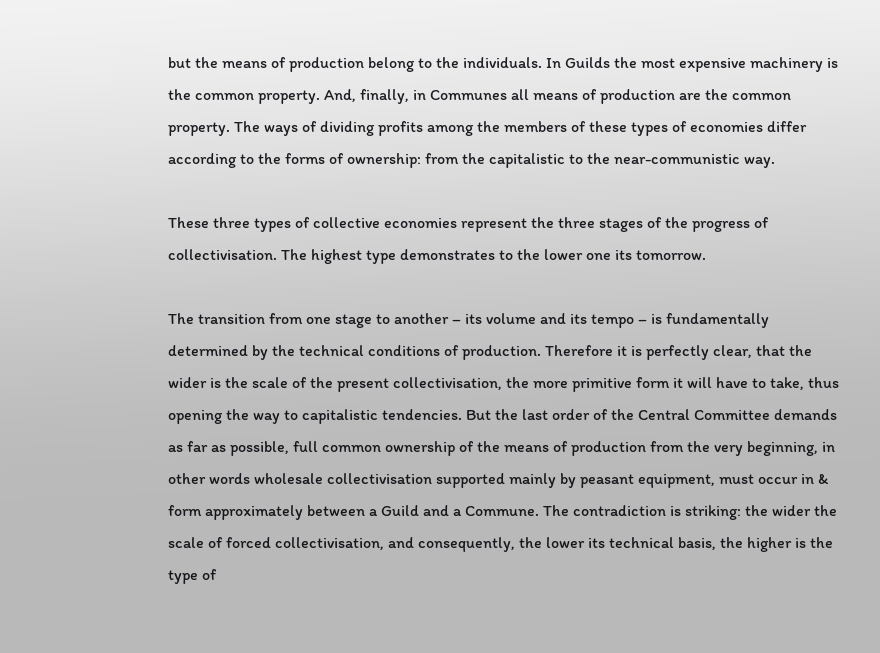but the means of production belong to the individuals. In Guilds the most expensive machinery is the common property. And, finally, in Communes all means of production are the common property. The ways of dividing profits among the members of these types of economies differ according to the forms of ownership: from the capitalistic to the near-communistic way.

These three types of collective economies represent the three stages of the progress of collectivisation. The highest type demonstrates to the lower one its tomorrow.

The transition from one stage to another – its volume and its tempo – is fundamentally determined by the technical conditions of production. Therefore it is perfectly clear, that the wider is the scale of the present collectivisation, the more primitive form it will have to take, thus opening the way to capitalistic tendencies. But the last order of the Central Committee demands as far as possible, full common ownership of the means of production from the very beginning, in other words wholesale collectivisation supported mainly by peasant equipment, must occur in & form approximately between a Guild and a Commune. The contradiction is striking: the wider the scale of forced collectivisation, and consequently, the lower its technical basis, the higher is the type of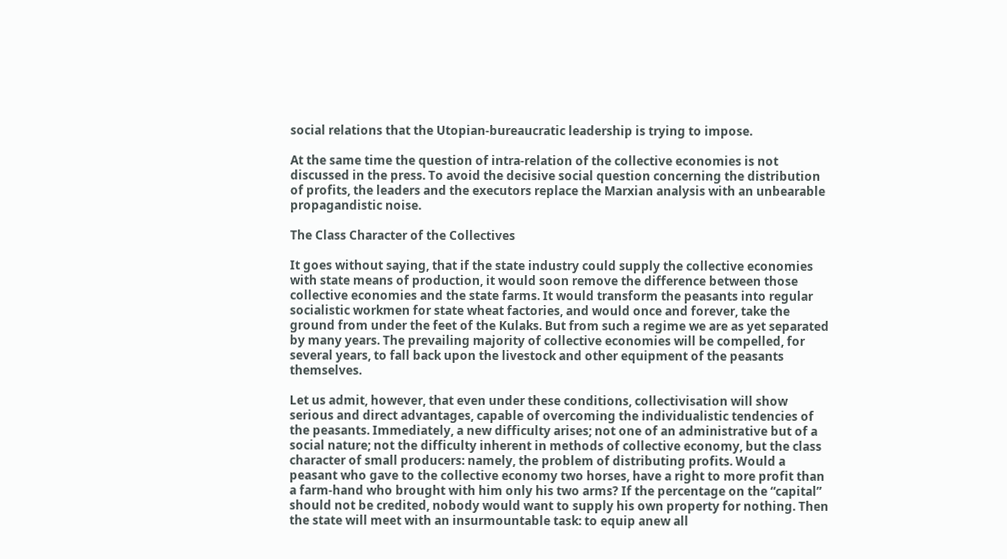social relations that the Utopian-bureaucratic leadership is trying to impose.

At the same time the question of intra-relation of the collective economies is not discussed in the press. To avoid the decisive social question concerning the distribution of profits, the leaders and the executors replace the Marxian analysis with an unbearable propagandistic noise.

The Class Character of the Collectives

It goes without saying, that if the state industry could supply the collective economies with state means of production, it would soon remove the difference between those collective economies and the state farms. It would transform the peasants into regular socialistic workmen for state wheat factories, and would once and forever, take the ground from under the feet of the Kulaks. But from such a regime we are as yet separated by many years. The prevailing majority of collective economies will be compelled, for several years, to fall back upon the livestock and other equipment of the peasants themselves.

Let us admit, however, that even under these conditions, collectivisation will show serious and direct advantages, capable of overcoming the individualistic tendencies of the peasants. Immediately, a new difficulty arises; not one of an administrative but of a social nature; not the difficulty inherent in methods of collective economy, but the class character of small producers: namely, the problem of distributing profits. Would a peasant who gave to the collective economy two horses, have a right to more profit than a farm-hand who brought with him only his two arms? If the percentage on the “capital” should not be credited, nobody would want to supply his own property for nothing. Then the state will meet with an insurmountable task: to equip anew all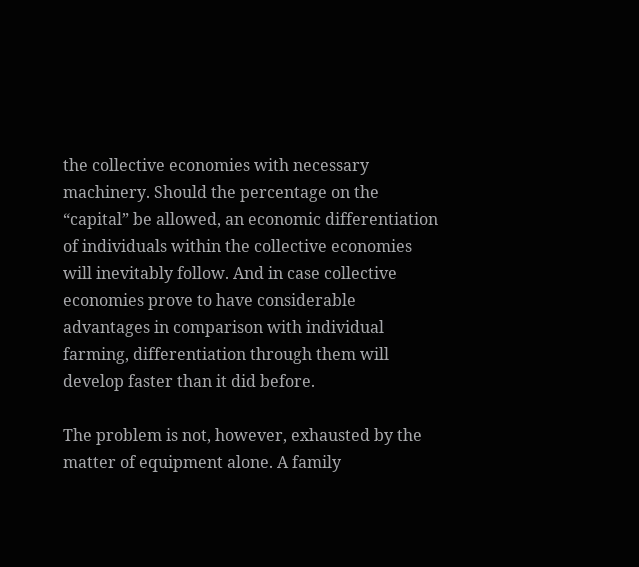the collective economies with necessary machinery. Should the percentage on the “capital” be allowed, an economic differentiation of individuals within the collective economies will inevitably follow. And in case collective economies prove to have considerable advantages in comparison with individual farming, differentiation through them will develop faster than it did before.

The problem is not, however, exhausted by the matter of equipment alone. A family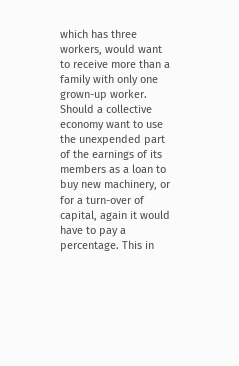which has three workers, would want to receive more than a family with only one grown-up worker. Should a collective economy want to use the unexpended part of the earnings of its members as a loan to buy new machinery, or for a turn-over of capital, again it would have to pay a percentage. This in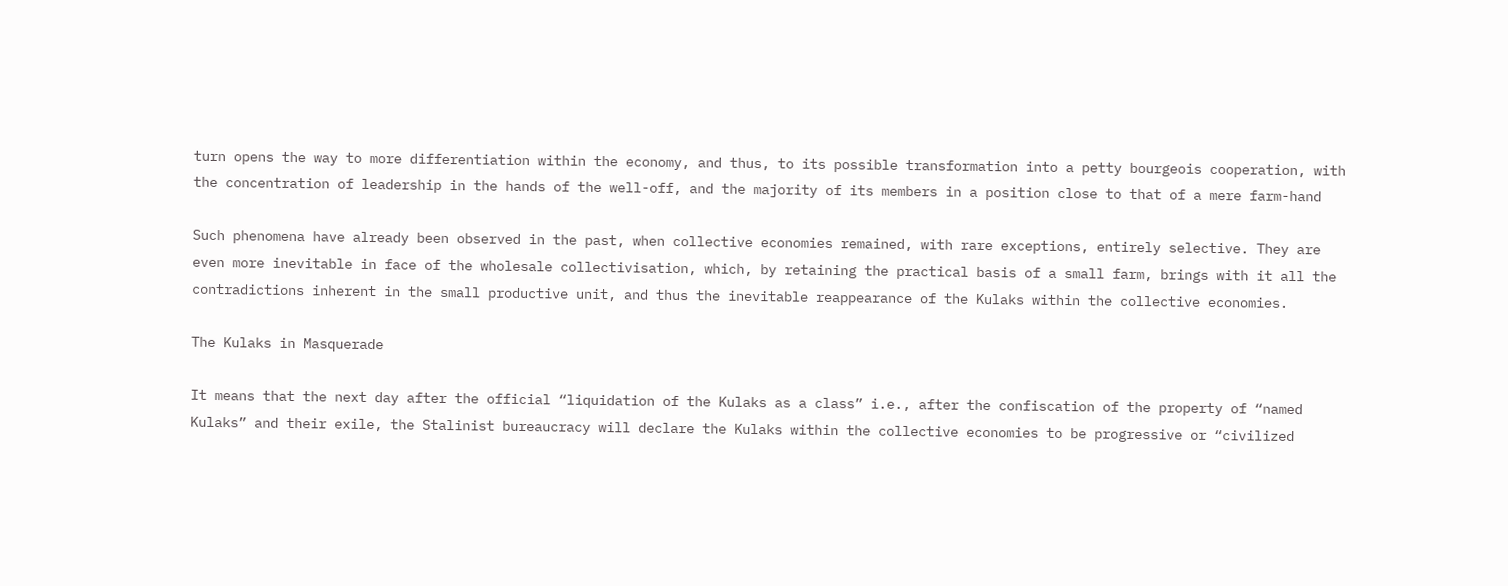turn opens the way to more differentiation within the economy, and thus, to its possible transformation into a petty bourgeois cooperation, with the concentration of leadership in the hands of the well-off, and the majority of its members in a position close to that of a mere farm-hand

Such phenomena have already been observed in the past, when collective economies remained, with rare exceptions, entirely selective. They are even more inevitable in face of the wholesale collectivisation, which, by retaining the practical basis of a small farm, brings with it all the contradictions inherent in the small productive unit, and thus the inevitable reappearance of the Kulaks within the collective economies.

The Kulaks in Masquerade

It means that the next day after the official “liquidation of the Kulaks as a class” i.e., after the confiscation of the property of “named Kulaks” and their exile, the Stalinist bureaucracy will declare the Kulaks within the collective economies to be progressive or “civilized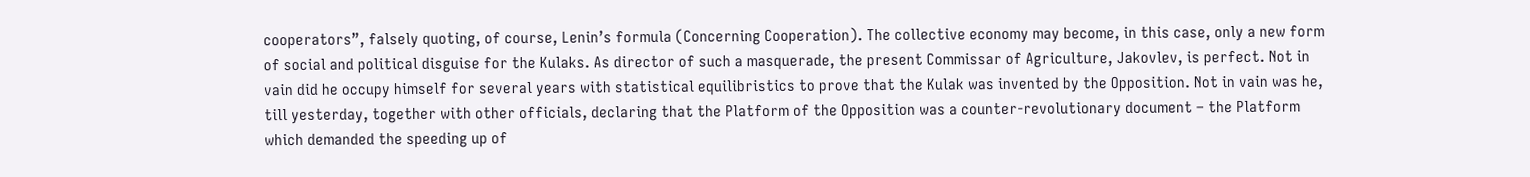cooperators”, falsely quoting, of course, Lenin’s formula (Concerning Cooperation). The collective economy may become, in this case, only a new form of social and political disguise for the Kulaks. As director of such a masquerade, the present Commissar of Agriculture, Jakovlev, is perfect. Not in vain did he occupy himself for several years with statistical equilibristics to prove that the Kulak was invented by the Opposition. Not in vain was he, till yesterday, together with other officials, declaring that the Platform of the Opposition was a counter-revolutionary document – the Platform which demanded the speeding up of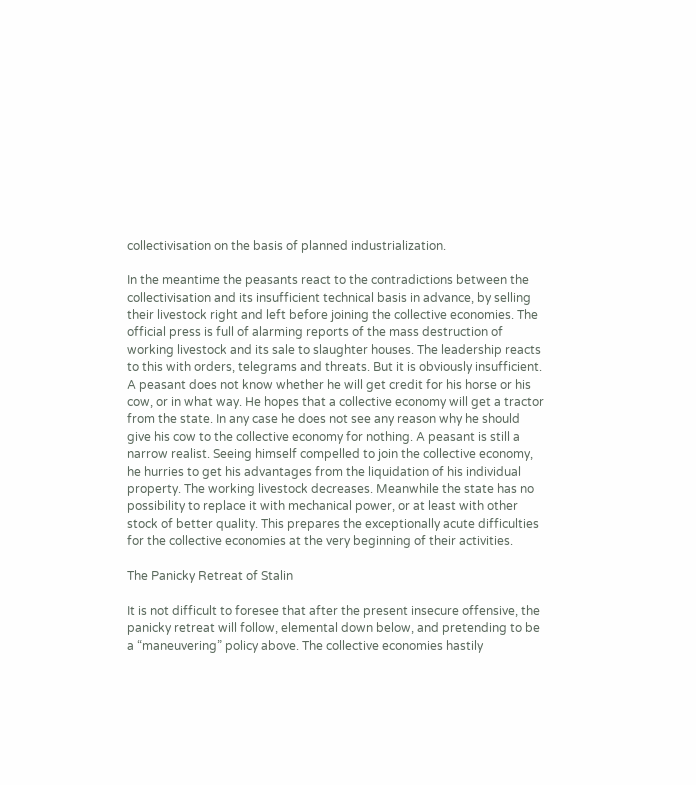collectivisation on the basis of planned industrialization.

In the meantime the peasants react to the contradictions between the collectivisation and its insufficient technical basis in advance, by selling their livestock right and left before joining the collective economies. The official press is full of alarming reports of the mass destruction of working livestock and its sale to slaughter houses. The leadership reacts to this with orders, telegrams and threats. But it is obviously insufficient. A peasant does not know whether he will get credit for his horse or his cow, or in what way. He hopes that a collective economy will get a tractor from the state. In any case he does not see any reason why he should give his cow to the collective economy for nothing. A peasant is still a narrow realist. Seeing himself compelled to join the collective economy, he hurries to get his advantages from the liquidation of his individual property. The working livestock decreases. Meanwhile the state has no possibility to replace it with mechanical power, or at least with other stock of better quality. This prepares the exceptionally acute difficulties for the collective economies at the very beginning of their activities.

The Panicky Retreat of Stalin

It is not difficult to foresee that after the present insecure offensive, the panicky retreat will follow, elemental down below, and pretending to be a “maneuvering” policy above. The collective economies hastily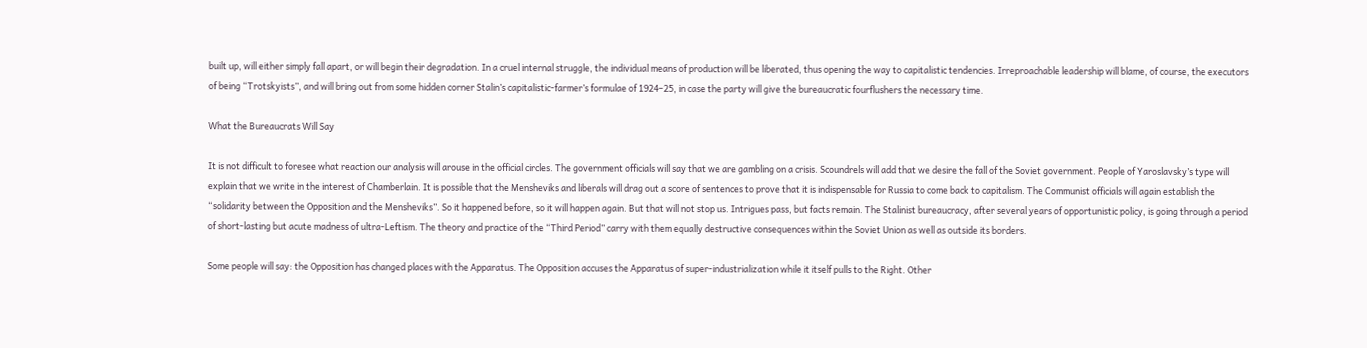built up, will either simply fall apart, or will begin their degradation. In a cruel internal struggle, the individual means of production will be liberated, thus opening the way to capitalistic tendencies. Irreproachable leadership will blame, of course, the executors of being “Trotskyists”, and will bring out from some hidden corner Stalin’s capitalistic-farmer’s formulae of 1924–25, in case the party will give the bureaucratic fourflushers the necessary time.

What the Bureaucrats Will Say

It is not difficult to foresee what reaction our analysis will arouse in the official circles. The government officials will say that we are gambling on a crisis. Scoundrels will add that we desire the fall of the Soviet government. People of Yaroslavsky’s type will explain that we write in the interest of Chamberlain. It is possible that the Mensheviks and liberals will drag out a score of sentences to prove that it is indispensable for Russia to come back to capitalism. The Communist officials will again establish the “solidarity between the Opposition and the Mensheviks”. So it happened before, so it will happen again. But that will not stop us. Intrigues pass, but facts remain. The Stalinist bureaucracy, after several years of opportunistic policy, is going through a period of short-lasting but acute madness of ultra-Leftism. The theory and practice of the “Third Period” carry with them equally destructive consequences within the Soviet Union as well as outside its borders.

Some people will say: the Opposition has changed places with the Apparatus. The Opposition accuses the Apparatus of super-industrialization while it itself pulls to the Right. Other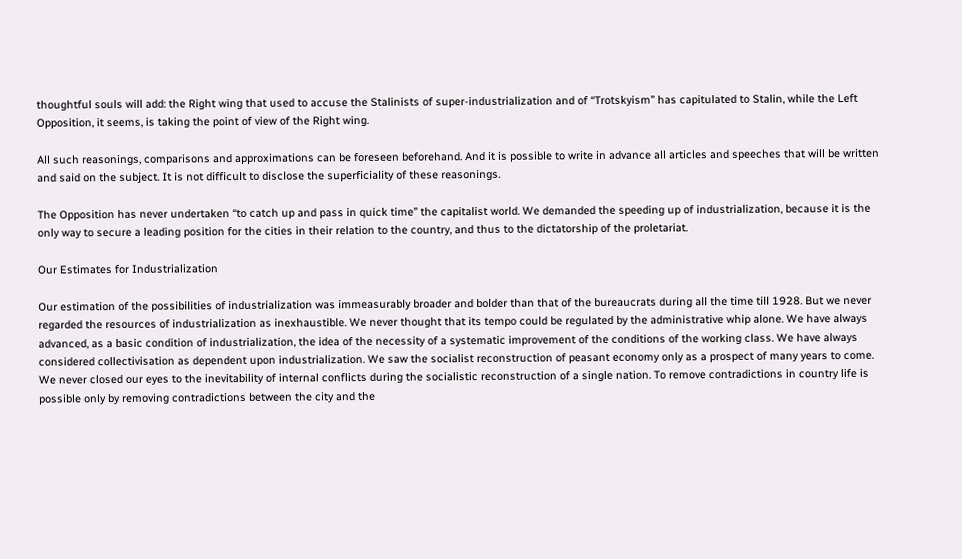thoughtful souls will add: the Right wing that used to accuse the Stalinists of super-industrialization and of “Trotskyism” has capitulated to Stalin, while the Left Opposition, it seems, is taking the point of view of the Right wing.

All such reasonings, comparisons and approximations can be foreseen beforehand. And it is possible to write in advance all articles and speeches that will be written and said on the subject. It is not difficult to disclose the superficiality of these reasonings.

The Opposition has never undertaken “to catch up and pass in quick time” the capitalist world. We demanded the speeding up of industrialization, because it is the only way to secure a leading position for the cities in their relation to the country, and thus to the dictatorship of the proletariat.

Our Estimates for Industrialization

Our estimation of the possibilities of industrialization was immeasurably broader and bolder than that of the bureaucrats during all the time till 1928. But we never regarded the resources of industrialization as inexhaustible. We never thought that its tempo could be regulated by the administrative whip alone. We have always advanced, as a basic condition of industrialization, the idea of the necessity of a systematic improvement of the conditions of the working class. We have always considered collectivisation as dependent upon industrialization. We saw the socialist reconstruction of peasant economy only as a prospect of many years to come. We never closed our eyes to the inevitability of internal conflicts during the socialistic reconstruction of a single nation. To remove contradictions in country life is possible only by removing contradictions between the city and the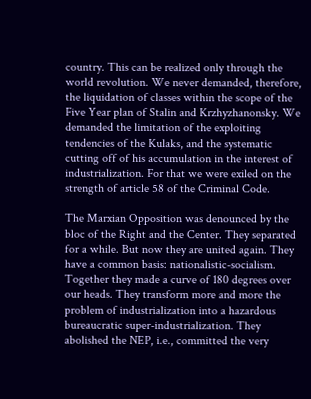country. This can be realized only through the world revolution. We never demanded, therefore, the liquidation of classes within the scope of the Five Year plan of Stalin and Krzhyzhanonsky. We demanded the limitation of the exploiting tendencies of the Kulaks, and the systematic cutting off of his accumulation in the interest of industrialization. For that we were exiled on the strength of article 58 of the Criminal Code.

The Marxian Opposition was denounced by the bloc of the Right and the Center. They separated for a while. But now they are united again. They have a common basis: nationalistic-socialism. Together they made a curve of 180 degrees over our heads. They transform more and more the problem of industrialization into a hazardous bureaucratic super-industrialization. They abolished the NEP, i.e., committed the very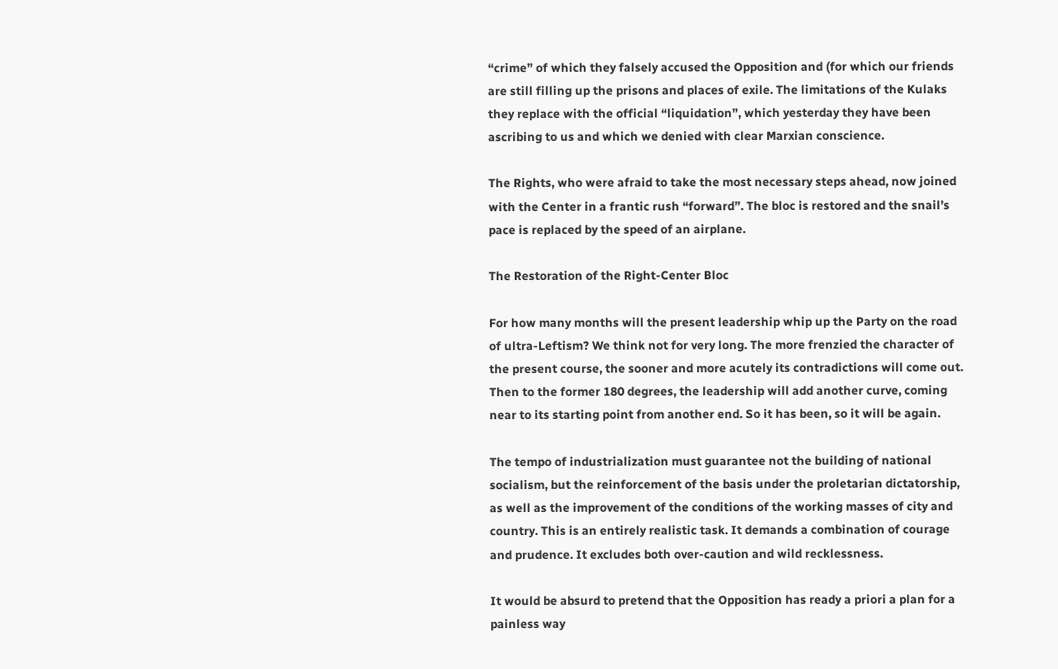“crime” of which they falsely accused the Opposition and (for which our friends are still filling up the prisons and places of exile. The limitations of the Kulaks they replace with the official “liquidation”, which yesterday they have been ascribing to us and which we denied with clear Marxian conscience.

The Rights, who were afraid to take the most necessary steps ahead, now joined with the Center in a frantic rush “forward”. The bloc is restored and the snail’s pace is replaced by the speed of an airplane.

The Restoration of the Right-Center Bloc

For how many months will the present leadership whip up the Party on the road of ultra-Leftism? We think not for very long. The more frenzied the character of the present course, the sooner and more acutely its contradictions will come out. Then to the former 180 degrees, the leadership will add another curve, coming near to its starting point from another end. So it has been, so it will be again.

The tempo of industrialization must guarantee not the building of national socialism, but the reinforcement of the basis under the proletarian dictatorship, as well as the improvement of the conditions of the working masses of city and country. This is an entirely realistic task. It demands a combination of courage and prudence. It excludes both over-caution and wild recklessness.

It would be absurd to pretend that the Opposition has ready a priori a plan for a painless way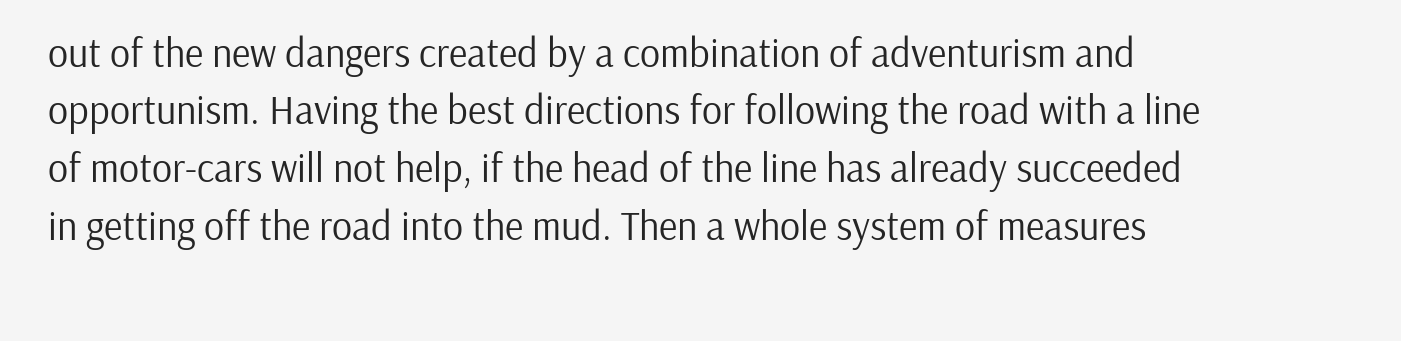out of the new dangers created by a combination of adventurism and opportunism. Having the best directions for following the road with a line of motor-cars will not help, if the head of the line has already succeeded in getting off the road into the mud. Then a whole system of measures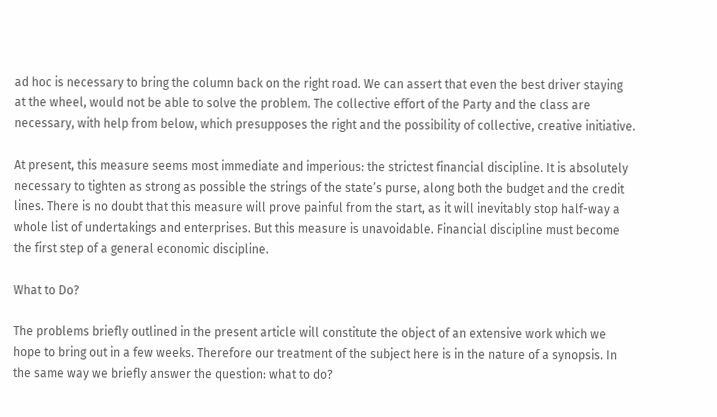ad hoc is necessary to bring the column back on the right road. We can assert that even the best driver staying at the wheel, would not be able to solve the problem. The collective effort of the Party and the class are necessary, with help from below, which presupposes the right and the possibility of collective, creative initiative.

At present, this measure seems most immediate and imperious: the strictest financial discipline. It is absolutely necessary to tighten as strong as possible the strings of the state’s purse, along both the budget and the credit lines. There is no doubt that this measure will prove painful from the start, as it will inevitably stop half-way a whole list of undertakings and enterprises. But this measure is unavoidable. Financial discipline must become the first step of a general economic discipline.

What to Do?

The problems briefly outlined in the present article will constitute the object of an extensive work which we hope to bring out in a few weeks. Therefore our treatment of the subject here is in the nature of a synopsis. In the same way we briefly answer the question: what to do?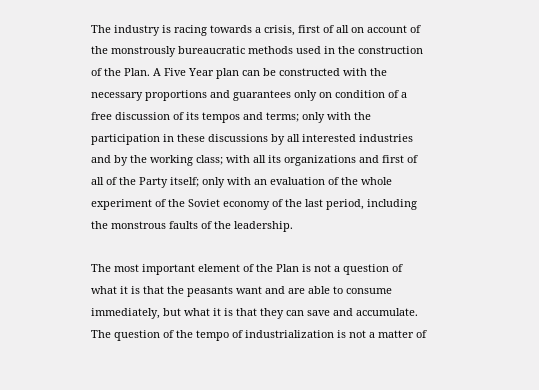The industry is racing towards a crisis, first of all on account of the monstrously bureaucratic methods used in the construction of the Plan. A Five Year plan can be constructed with the necessary proportions and guarantees only on condition of a free discussion of its tempos and terms; only with the participation in these discussions by all interested industries and by the working class; with all its organizations and first of all of the Party itself; only with an evaluation of the whole experiment of the Soviet economy of the last period, including the monstrous faults of the leadership.

The most important element of the Plan is not a question of what it is that the peasants want and are able to consume immediately, but what it is that they can save and accumulate. The question of the tempo of industrialization is not a matter of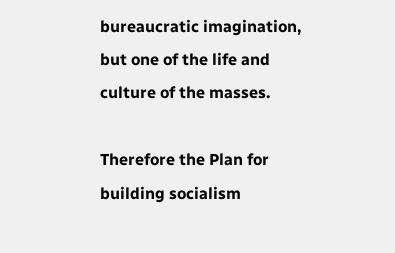bureaucratic imagination, but one of the life and culture of the masses.

Therefore the Plan for building socialism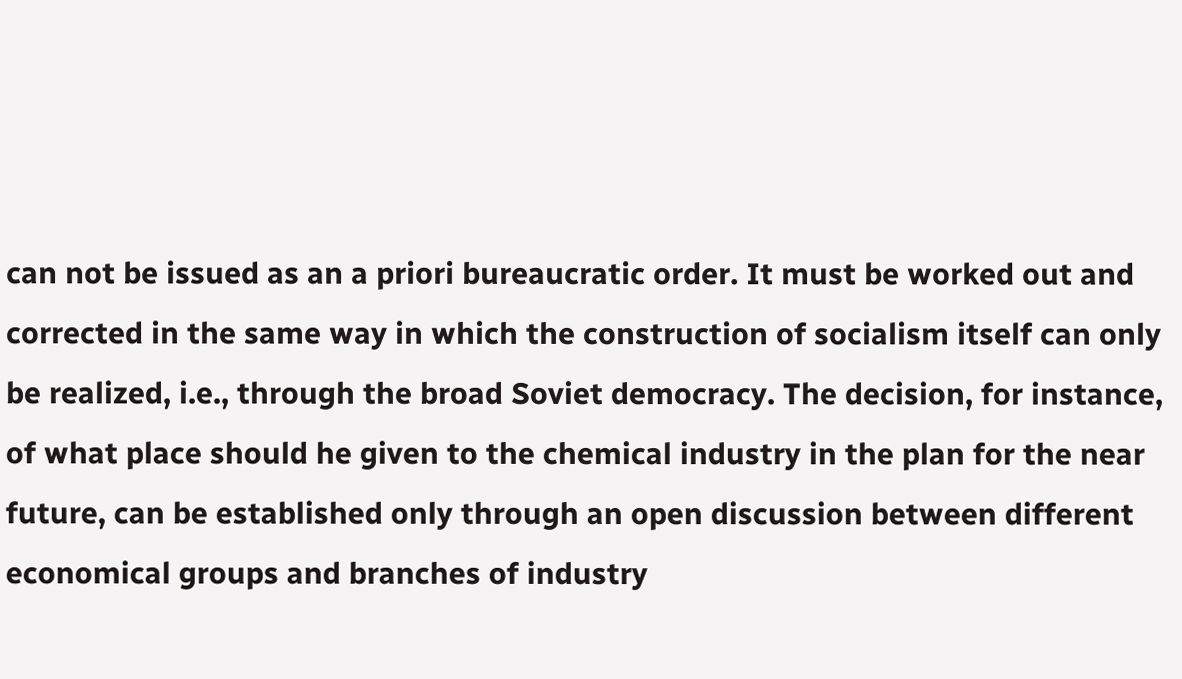can not be issued as an a priori bureaucratic order. It must be worked out and corrected in the same way in which the construction of socialism itself can only be realized, i.e., through the broad Soviet democracy. The decision, for instance, of what place should he given to the chemical industry in the plan for the near future, can be established only through an open discussion between different economical groups and branches of industry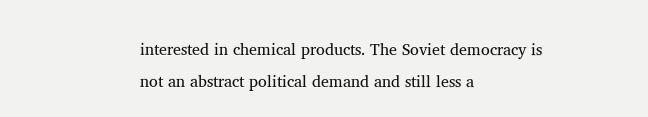interested in chemical products. The Soviet democracy is not an abstract political demand and still less a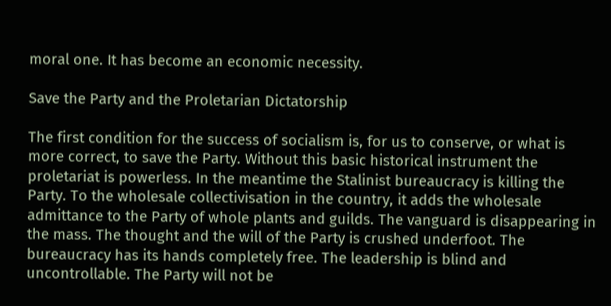moral one. It has become an economic necessity.

Save the Party and the Proletarian Dictatorship

The first condition for the success of socialism is, for us to conserve, or what is more correct, to save the Party. Without this basic historical instrument the proletariat is powerless. In the meantime the Stalinist bureaucracy is killing the Party. To the wholesale collectivisation in the country, it adds the wholesale admittance to the Party of whole plants and guilds. The vanguard is disappearing in the mass. The thought and the will of the Party is crushed underfoot. The bureaucracy has its hands completely free. The leadership is blind and uncontrollable. The Party will not be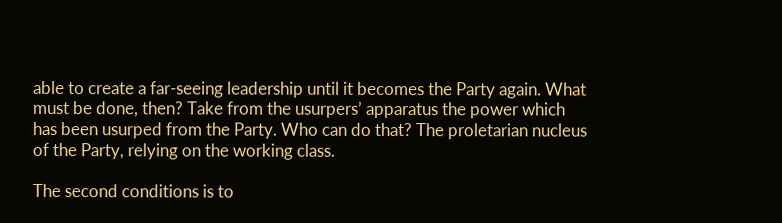able to create a far-seeing leadership until it becomes the Party again. What must be done, then? Take from the usurpers’ apparatus the power which has been usurped from the Party. Who can do that? The proletarian nucleus of the Party, relying on the working class.

The second conditions is to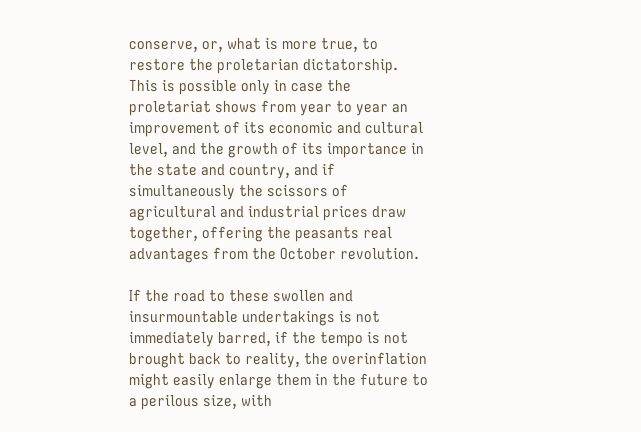conserve, or, what is more true, to restore the proletarian dictatorship. This is possible only in case the proletariat shows from year to year an improvement of its economic and cultural level, and the growth of its importance in the state and country, and if simultaneously the scissors of agricultural and industrial prices draw together, offering the peasants real advantages from the October revolution.

If the road to these swollen and insurmountable undertakings is not immediately barred, if the tempo is not brought back to reality, the overinflation might easily enlarge them in the future to a perilous size, with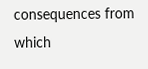consequences from which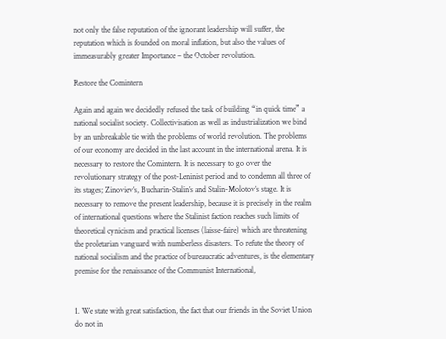not only the false reputation of the ignorant leadership will suffer, the reputation which is founded on moral inflation, but also the values of immeasurably greater Importance – the October revolution.

Restore the Comintern

Again and again we decidedly refused the task of building “in quick time” a national socialist society. Collectivisation as well as industrialization we bind by an unbreakable tie with the problems of world revolution. The problems of our economy are decided in the last account in the international arena. It is necessary to restore the Comintern. It is necessary to go over the revolutionary strategy of the post-Leninist period and to condemn all three of its stages; Zinoviev’s, Bucharin-Stalin’s and Stalin-Molotov’s stage. It is necessary to remove the present leadership, because it is precisely in the realm of international questions where the Stalinist faction reaches such limits of theoretical cynicism and practical licenses (laisse-faire) which are threatening the proletarian vanguard with numberless disasters. To refute the theory of national socialism and the practice of bureaucratic adventures, is the elementary premise for the renaissance of the Communist International,


1. We state with great satisfaction, the fact that our friends in the Soviet Union do not in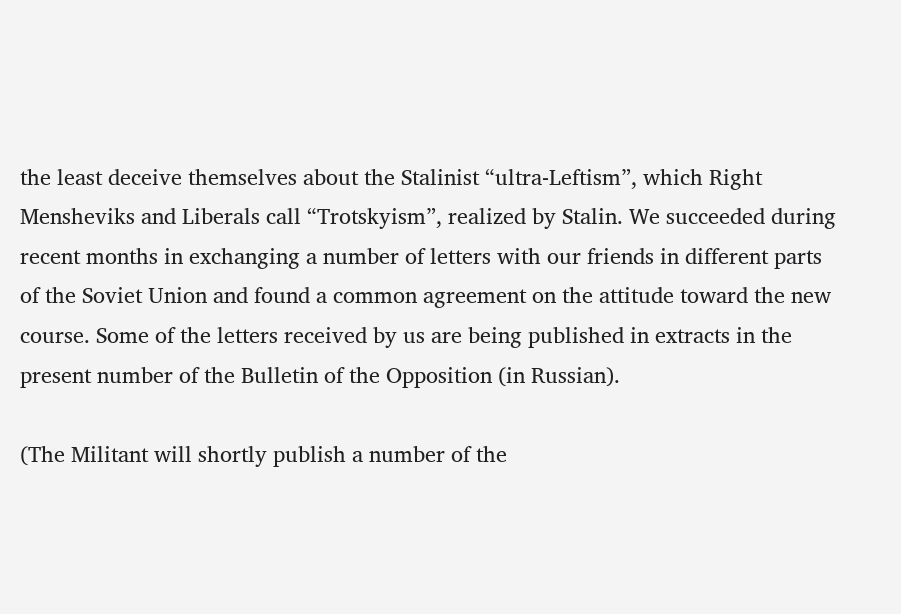the least deceive themselves about the Stalinist “ultra-Leftism”, which Right Mensheviks and Liberals call “Trotskyism”, realized by Stalin. We succeeded during recent months in exchanging a number of letters with our friends in different parts of the Soviet Union and found a common agreement on the attitude toward the new course. Some of the letters received by us are being published in extracts in the present number of the Bulletin of the Opposition (in Russian).

(The Militant will shortly publish a number of the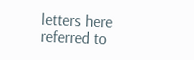letters here referred to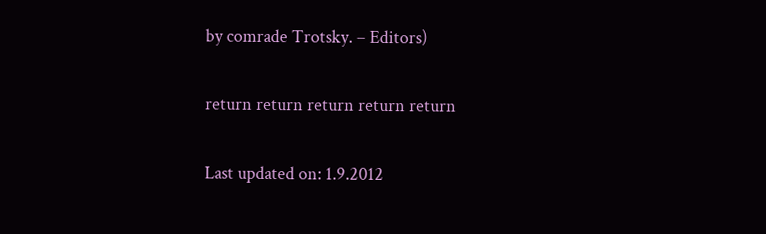by comrade Trotsky. – Editors)

return return return return return

Last updated on: 1.9.2012